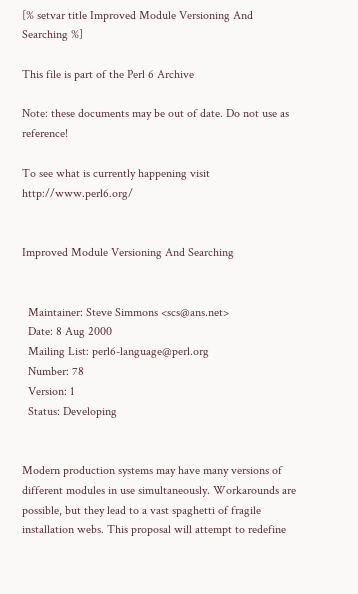[% setvar title Improved Module Versioning And Searching %]

This file is part of the Perl 6 Archive

Note: these documents may be out of date. Do not use as reference!

To see what is currently happening visit http://www.perl6.org/


Improved Module Versioning And Searching


  Maintainer: Steve Simmons <scs@ans.net>
  Date: 8 Aug 2000
  Mailing List: perl6-language@perl.org
  Number: 78
  Version: 1
  Status: Developing


Modern production systems may have many versions of different modules in use simultaneously. Workarounds are possible, but they lead to a vast spaghetti of fragile installation webs. This proposal will attempt to redefine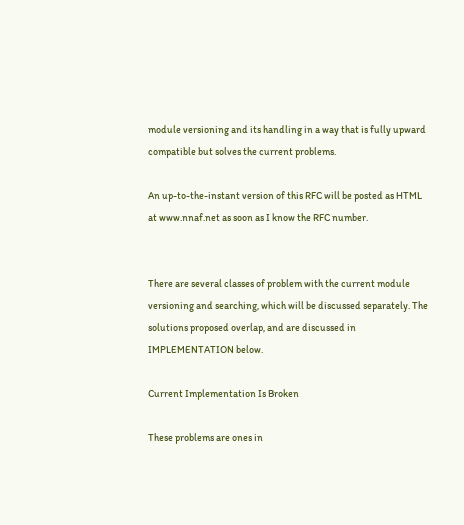module versioning and its handling in a way that is fully upward compatible but solves the current problems.

An up-to-the-instant version of this RFC will be posted as HTML at www.nnaf.net as soon as I know the RFC number.


There are several classes of problem with the current module versioning and searching, which will be discussed separately. The solutions proposed overlap, and are discussed in IMPLEMENTATION below.

Current Implementation Is Broken

These problems are ones in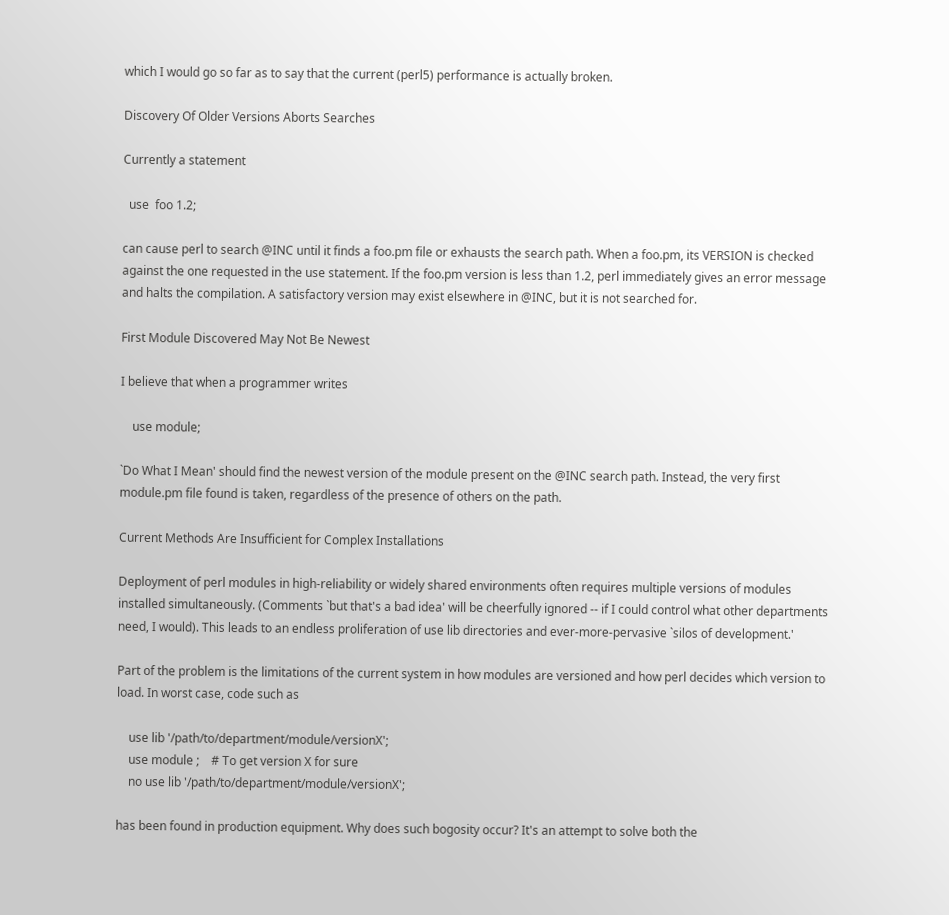which I would go so far as to say that the current (perl5) performance is actually broken.

Discovery Of Older Versions Aborts Searches

Currently a statement

  use  foo 1.2;

can cause perl to search @INC until it finds a foo.pm file or exhausts the search path. When a foo.pm, its VERSION is checked against the one requested in the use statement. If the foo.pm version is less than 1.2, perl immediately gives an error message and halts the compilation. A satisfactory version may exist elsewhere in @INC, but it is not searched for.

First Module Discovered May Not Be Newest

I believe that when a programmer writes

    use module;

`Do What I Mean' should find the newest version of the module present on the @INC search path. Instead, the very first module.pm file found is taken, regardless of the presence of others on the path.

Current Methods Are Insufficient for Complex Installations

Deployment of perl modules in high-reliability or widely shared environments often requires multiple versions of modules installed simultaneously. (Comments `but that's a bad idea' will be cheerfully ignored -- if I could control what other departments need, I would). This leads to an endless proliferation of use lib directories and ever-more-pervasive `silos of development.'

Part of the problem is the limitations of the current system in how modules are versioned and how perl decides which version to load. In worst case, code such as

    use lib '/path/to/department/module/versionX';
    use module ;    # To get version X for sure
    no use lib '/path/to/department/module/versionX';

has been found in production equipment. Why does such bogosity occur? It's an attempt to solve both the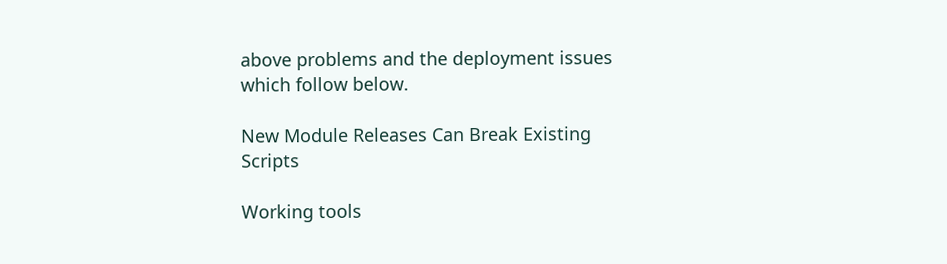above problems and the deployment issues which follow below.

New Module Releases Can Break Existing Scripts

Working tools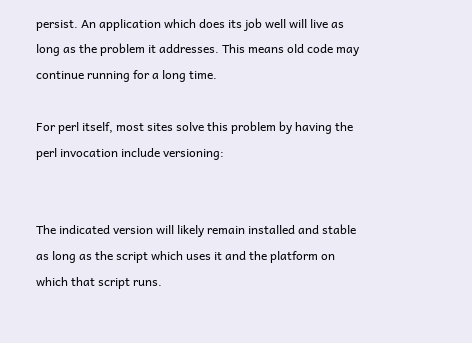persist. An application which does its job well will live as long as the problem it addresses. This means old code may continue running for a long time.

For perl itself, most sites solve this problem by having the perl invocation include versioning:


The indicated version will likely remain installed and stable as long as the script which uses it and the platform on which that script runs.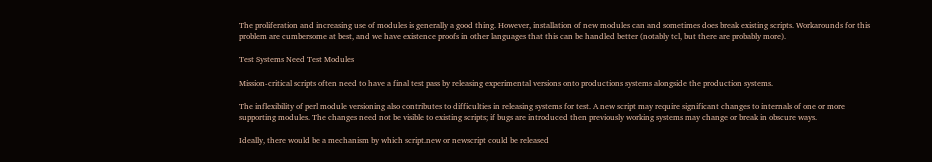The proliferation and increasing use of modules is generally a good thing. However, installation of new modules can and sometimes does break existing scripts. Workarounds for this problem are cumbersome at best, and we have existence proofs in other languages that this can be handled better (notably tcl, but there are probably more).

Test Systems Need Test Modules

Mission-critical scripts often need to have a final test pass by releasing experimental versions onto productions systems alongside the production systems.

The inflexibility of perl module versioning also contributes to difficulties in releasing systems for test. A new script may require significant changes to internals of one or more supporting modules. The changes need not be visible to existing scripts; if bugs are introduced then previously working systems may change or break in obscure ways.

Ideally, there would be a mechanism by which script.new or newscript could be released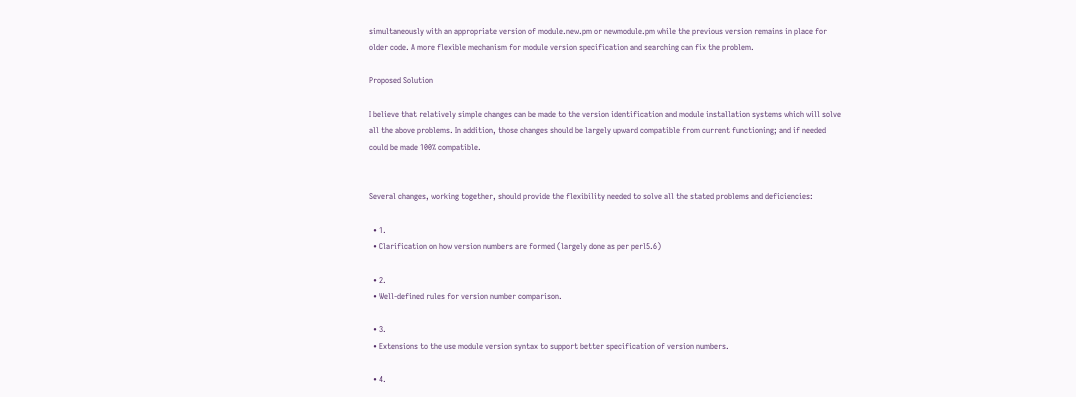simultaneously with an appropriate version of module.new.pm or newmodule.pm while the previous version remains in place for older code. A more flexible mechanism for module version specification and searching can fix the problem.

Proposed Solution

I believe that relatively simple changes can be made to the version identification and module installation systems which will solve all the above problems. In addition, those changes should be largely upward compatible from current functioning; and if needed could be made 100% compatible.


Several changes, working together, should provide the flexibility needed to solve all the stated problems and deficiencies:

  • 1.
  • Clarification on how version numbers are formed (largely done as per perl5.6)

  • 2.
  • Well-defined rules for version number comparison.

  • 3.
  • Extensions to the use module version syntax to support better specification of version numbers.

  • 4.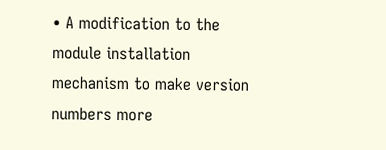• A modification to the module installation mechanism to make version numbers more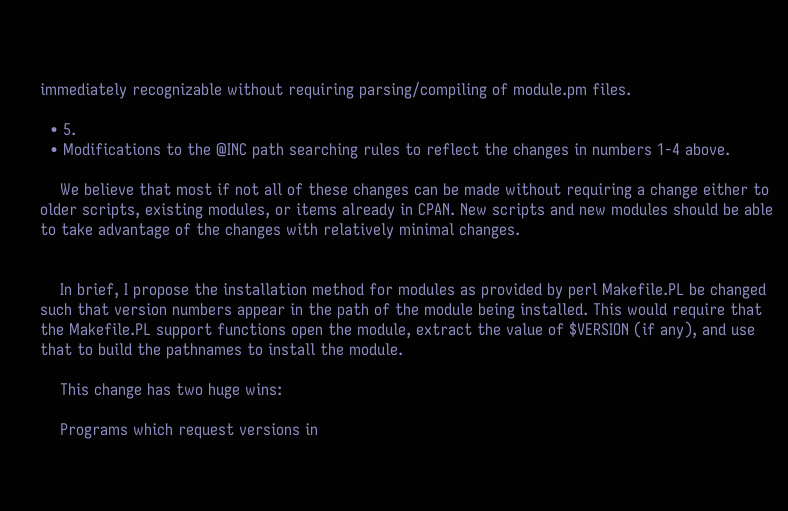immediately recognizable without requiring parsing/compiling of module.pm files.

  • 5.
  • Modifications to the @INC path searching rules to reflect the changes in numbers 1-4 above.

    We believe that most if not all of these changes can be made without requiring a change either to older scripts, existing modules, or items already in CPAN. New scripts and new modules should be able to take advantage of the changes with relatively minimal changes.


    In brief, I propose the installation method for modules as provided by perl Makefile.PL be changed such that version numbers appear in the path of the module being installed. This would require that the Makefile.PL support functions open the module, extract the value of $VERSION (if any), and use that to build the pathnames to install the module.

    This change has two huge wins:

    Programs which request versions in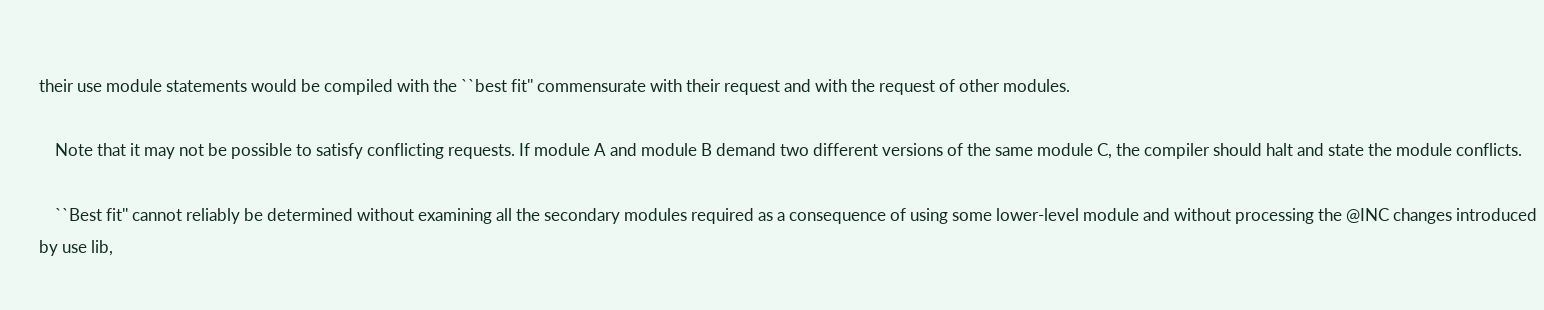their use module statements would be compiled with the ``best fit'' commensurate with their request and with the request of other modules.

    Note that it may not be possible to satisfy conflicting requests. If module A and module B demand two different versions of the same module C, the compiler should halt and state the module conflicts.

    ``Best fit'' cannot reliably be determined without examining all the secondary modules required as a consequence of using some lower-level module and without processing the @INC changes introduced by use lib,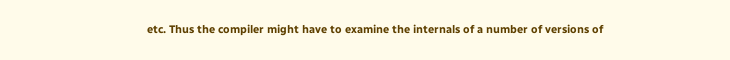etc. Thus the compiler might have to examine the internals of a number of versions of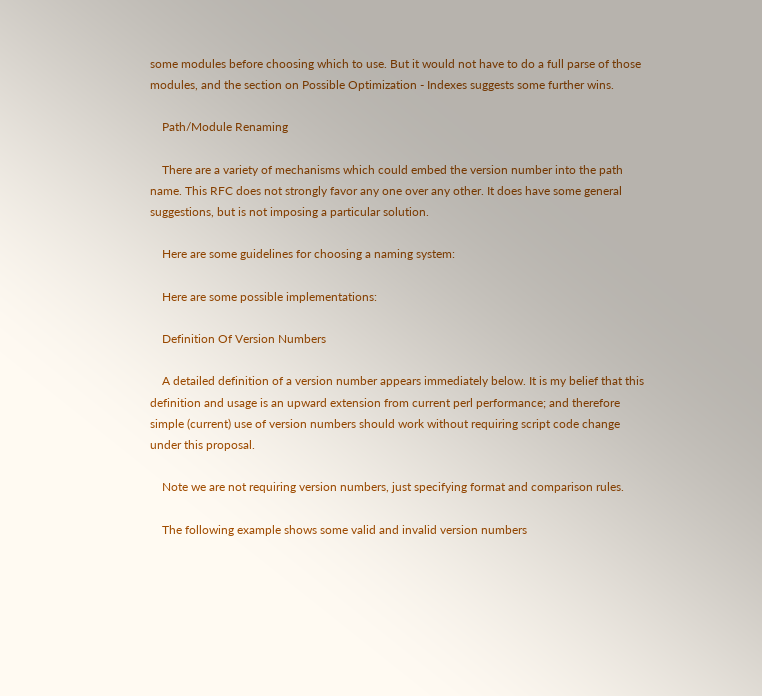some modules before choosing which to use. But it would not have to do a full parse of those modules, and the section on Possible Optimization - Indexes suggests some further wins.

    Path/Module Renaming

    There are a variety of mechanisms which could embed the version number into the path name. This RFC does not strongly favor any one over any other. It does have some general suggestions, but is not imposing a particular solution.

    Here are some guidelines for choosing a naming system:

    Here are some possible implementations:

    Definition Of Version Numbers

    A detailed definition of a version number appears immediately below. It is my belief that this definition and usage is an upward extension from current perl performance; and therefore simple (current) use of version numbers should work without requiring script code change under this proposal.

    Note we are not requiring version numbers, just specifying format and comparison rules.

    The following example shows some valid and invalid version numbers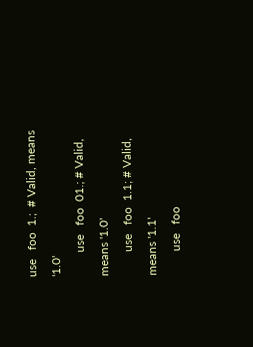use   foo  1.;  # Valid, means '1.0'
        use   foo  01.; # Valid, means '1.0'
        use   foo  1.1; # Valid, means '1.1'
        use   foo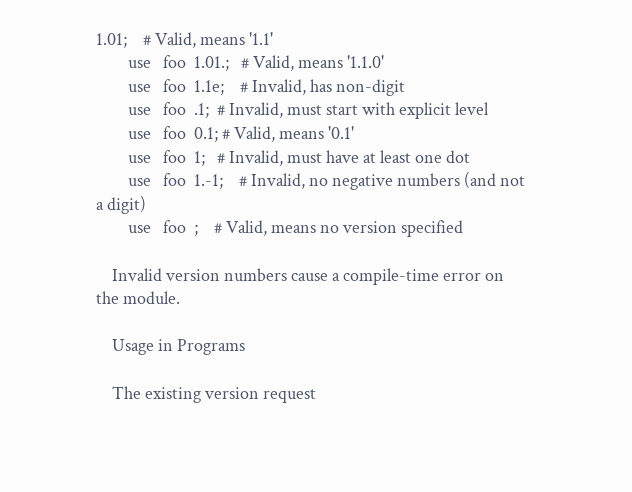1.01;    # Valid, means '1.1'
        use   foo  1.01.;   # Valid, means '1.1.0'
        use   foo  1.1e;    # Invalid, has non-digit
        use   foo  .1;  # Invalid, must start with explicit level
        use   foo  0.1; # Valid, means '0.1'
        use   foo  1;   # Invalid, must have at least one dot
        use   foo  1.-1;    # Invalid, no negative numbers (and not a digit)
        use   foo  ;    # Valid, means no version specified

    Invalid version numbers cause a compile-time error on the module.

    Usage in Programs

    The existing version request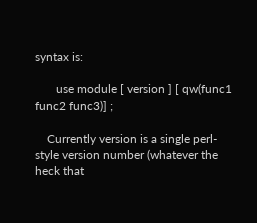syntax is:

       use module [ version ] [ qw(func1 func2 func3)] ;

    Currently version is a single perl-style version number (whatever the heck that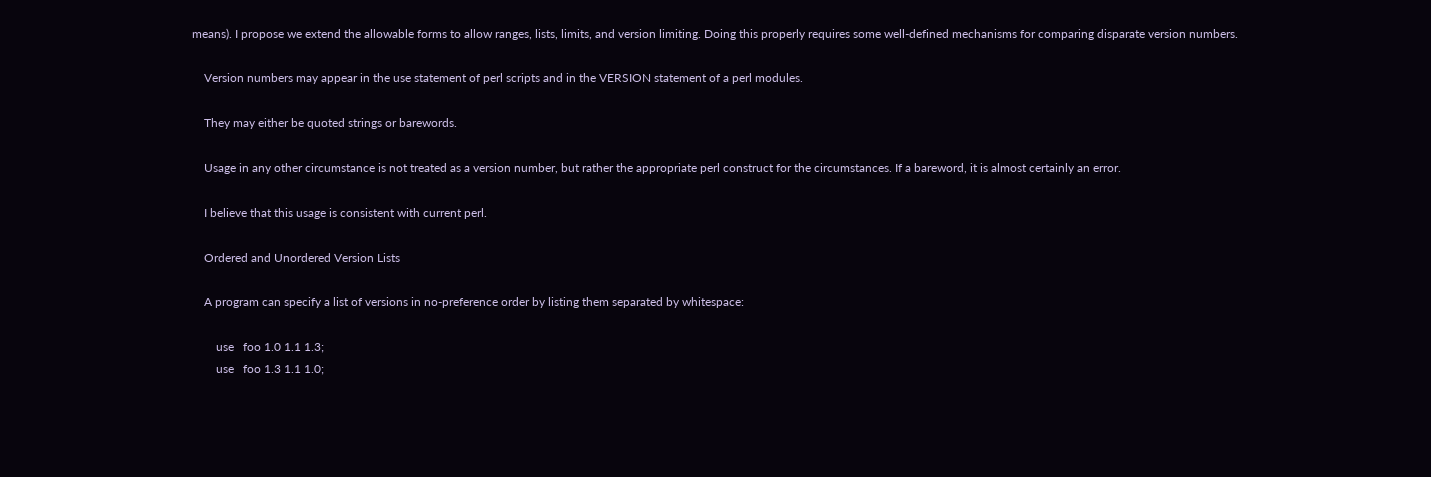means). I propose we extend the allowable forms to allow ranges, lists, limits, and version limiting. Doing this properly requires some well-defined mechanisms for comparing disparate version numbers.

    Version numbers may appear in the use statement of perl scripts and in the VERSION statement of a perl modules.

    They may either be quoted strings or barewords.

    Usage in any other circumstance is not treated as a version number, but rather the appropriate perl construct for the circumstances. If a bareword, it is almost certainly an error.

    I believe that this usage is consistent with current perl.

    Ordered and Unordered Version Lists

    A program can specify a list of versions in no-preference order by listing them separated by whitespace:

        use   foo 1.0 1.1 1.3;
        use   foo 1.3 1.1 1.0;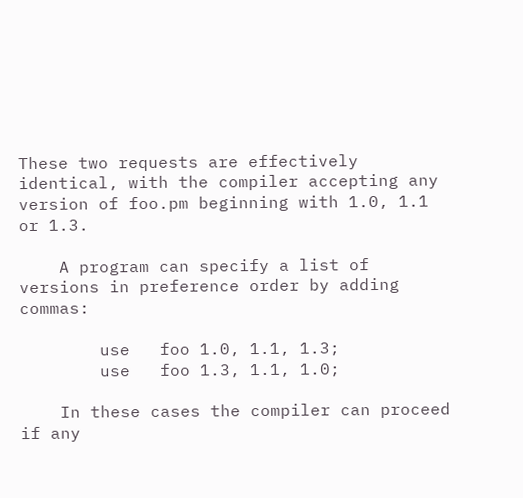These two requests are effectively identical, with the compiler accepting any version of foo.pm beginning with 1.0, 1.1 or 1.3.

    A program can specify a list of versions in preference order by adding commas:

        use   foo 1.0, 1.1, 1.3;
        use   foo 1.3, 1.1, 1.0;

    In these cases the compiler can proceed if any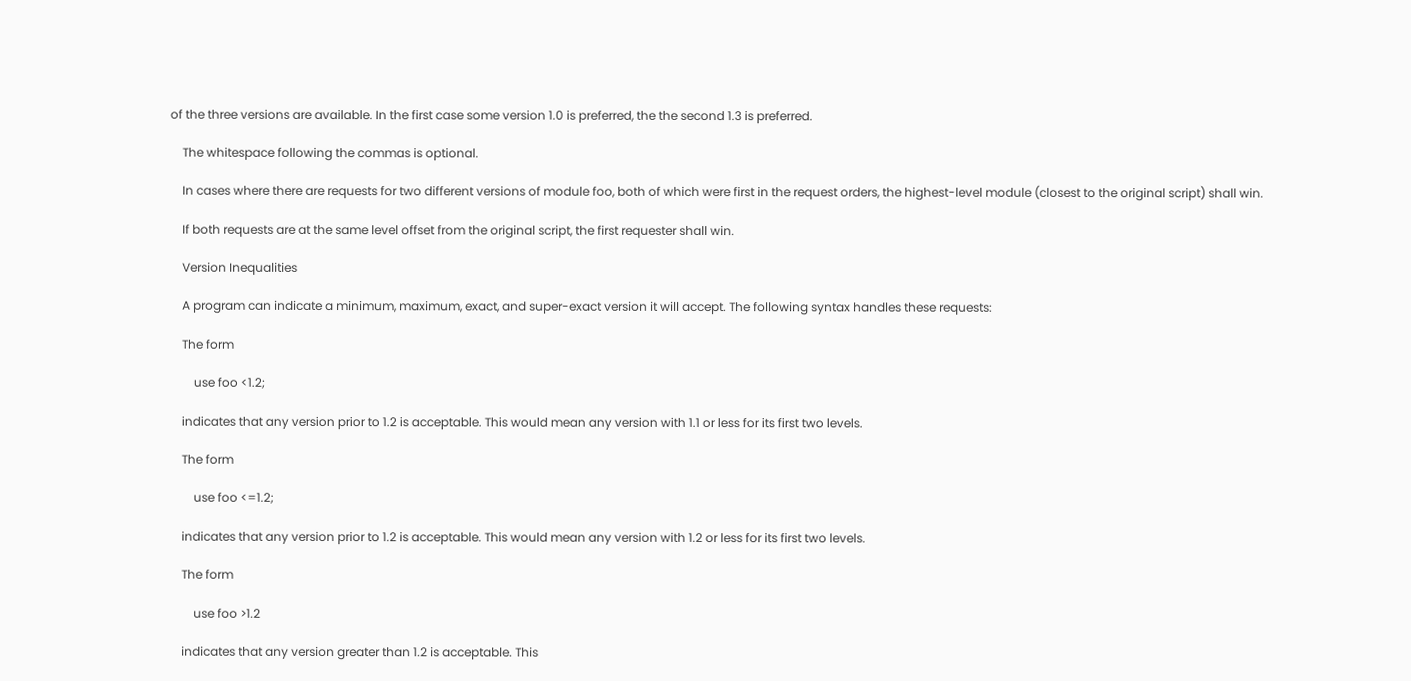of the three versions are available. In the first case some version 1.0 is preferred, the the second 1.3 is preferred.

    The whitespace following the commas is optional.

    In cases where there are requests for two different versions of module foo, both of which were first in the request orders, the highest-level module (closest to the original script) shall win.

    If both requests are at the same level offset from the original script, the first requester shall win.

    Version Inequalities

    A program can indicate a minimum, maximum, exact, and super-exact version it will accept. The following syntax handles these requests:

    The form

        use foo <1.2;

    indicates that any version prior to 1.2 is acceptable. This would mean any version with 1.1 or less for its first two levels.

    The form

        use foo <=1.2;

    indicates that any version prior to 1.2 is acceptable. This would mean any version with 1.2 or less for its first two levels.

    The form

        use foo >1.2

    indicates that any version greater than 1.2 is acceptable. This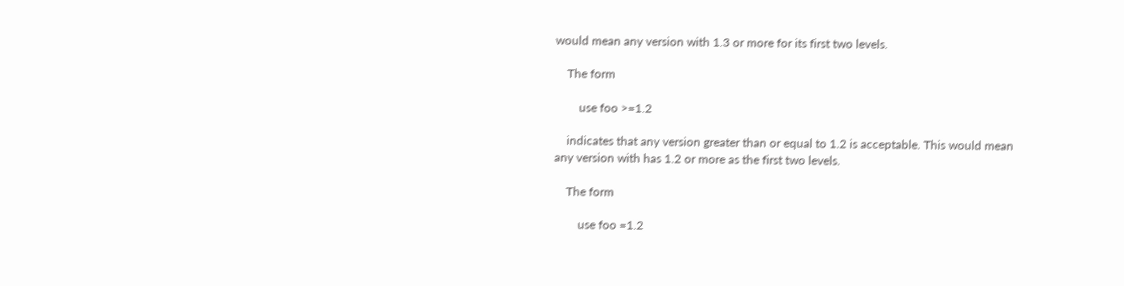would mean any version with 1.3 or more for its first two levels.

    The form

        use foo >=1.2

    indicates that any version greater than or equal to 1.2 is acceptable. This would mean any version with has 1.2 or more as the first two levels.

    The form

        use foo =1.2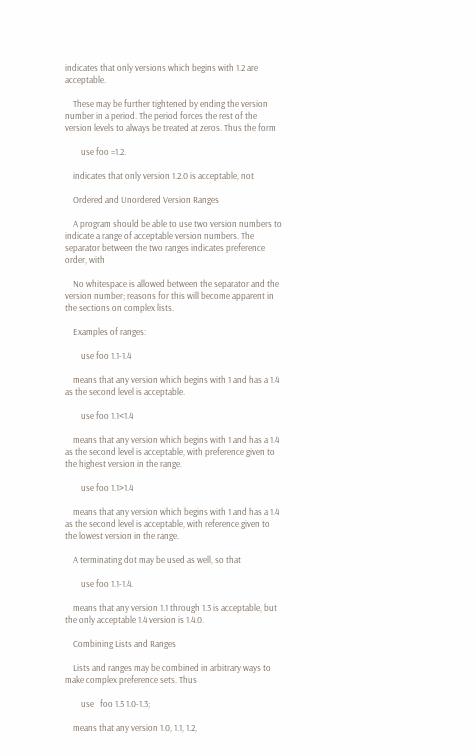indicates that only versions which begins with 1.2 are acceptable.

    These may be further tightened by ending the version number in a period. The period forces the rest of the version levels to always be treated at zeros. Thus the form

        use foo =1.2.

    indicates that only version 1.2.0 is acceptable, not

    Ordered and Unordered Version Ranges

    A program should be able to use two version numbers to indicate a range of acceptable version numbers. The separator between the two ranges indicates preference order, with

    No whitespace is allowed between the separator and the version number; reasons for this will become apparent in the sections on complex lists.

    Examples of ranges:

        use foo 1.1-1.4

    means that any version which begins with 1 and has a 1.4 as the second level is acceptable.

        use foo 1.1<1.4

    means that any version which begins with 1 and has a 1.4 as the second level is acceptable, with preference given to the highest version in the range.

        use foo 1.1>1.4

    means that any version which begins with 1 and has a 1.4 as the second level is acceptable, with reference given to the lowest version in the range.

    A terminating dot may be used as well, so that

        use foo 1.1-1.4.

    means that any version 1.1 through 1.3 is acceptable, but the only acceptable 1.4 version is 1.4.0.

    Combining Lists and Ranges

    Lists and ranges may be combined in arbitrary ways to make complex preference sets. Thus

        use   foo 1.5 1.0-1.3;

    means that any version 1.0, 1.1, 1.2,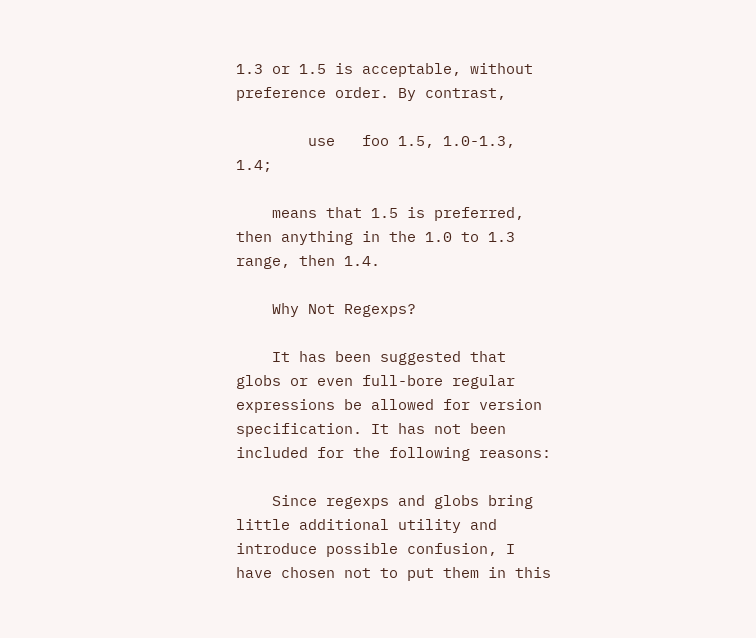1.3 or 1.5 is acceptable, without preference order. By contrast,

        use   foo 1.5, 1.0-1.3, 1.4;

    means that 1.5 is preferred, then anything in the 1.0 to 1.3 range, then 1.4.

    Why Not Regexps?

    It has been suggested that globs or even full-bore regular expressions be allowed for version specification. It has not been included for the following reasons:

    Since regexps and globs bring little additional utility and introduce possible confusion, I have chosen not to put them in this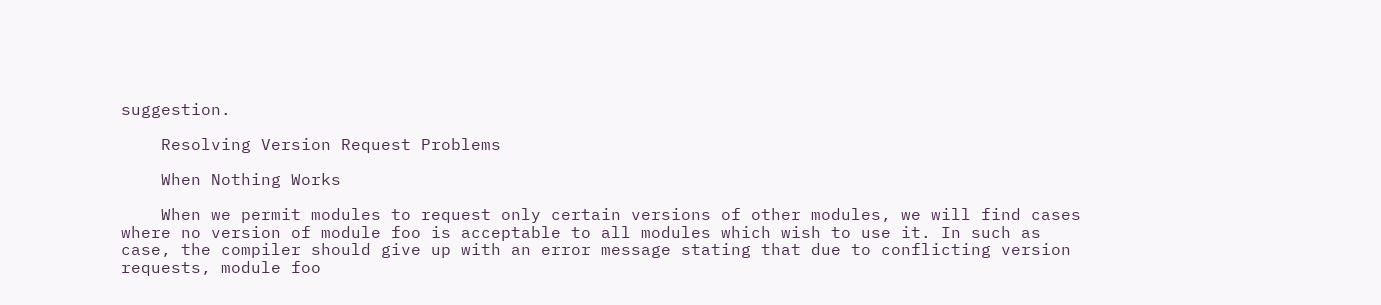suggestion.

    Resolving Version Request Problems

    When Nothing Works

    When we permit modules to request only certain versions of other modules, we will find cases where no version of module foo is acceptable to all modules which wish to use it. In such as case, the compiler should give up with an error message stating that due to conflicting version requests, module foo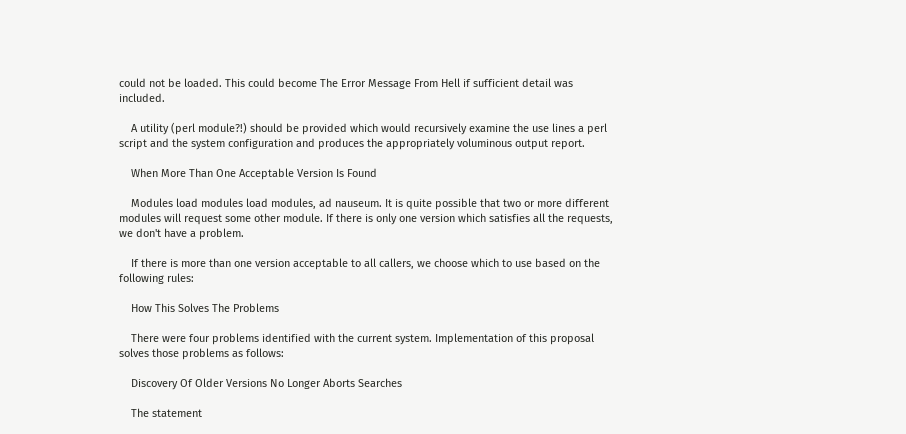could not be loaded. This could become The Error Message From Hell if sufficient detail was included.

    A utility (perl module?!) should be provided which would recursively examine the use lines a perl script and the system configuration and produces the appropriately voluminous output report.

    When More Than One Acceptable Version Is Found

    Modules load modules load modules, ad nauseum. It is quite possible that two or more different modules will request some other module. If there is only one version which satisfies all the requests, we don't have a problem.

    If there is more than one version acceptable to all callers, we choose which to use based on the following rules:

    How This Solves The Problems

    There were four problems identified with the current system. Implementation of this proposal solves those problems as follows:

    Discovery Of Older Versions No Longer Aborts Searches

    The statement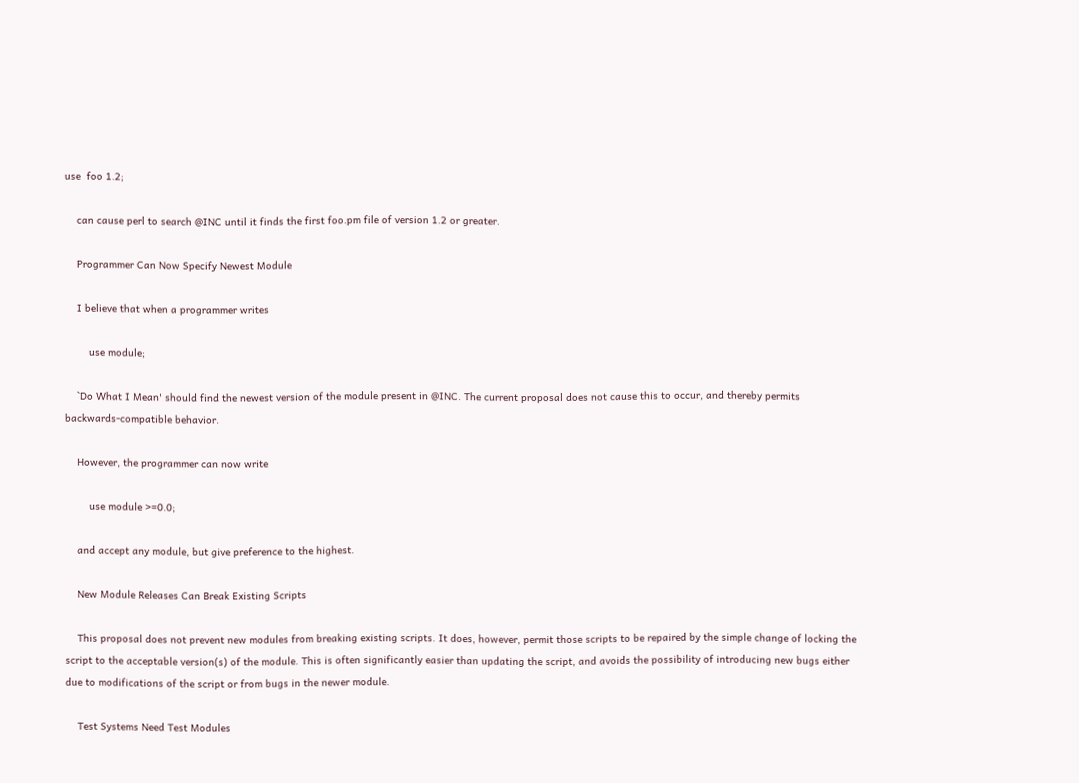use  foo 1.2;

    can cause perl to search @INC until it finds the first foo.pm file of version 1.2 or greater.

    Programmer Can Now Specify Newest Module

    I believe that when a programmer writes

        use module;

    `Do What I Mean' should find the newest version of the module present in @INC. The current proposal does not cause this to occur, and thereby permits backwards-compatible behavior.

    However, the programmer can now write

        use module >=0.0;

    and accept any module, but give preference to the highest.

    New Module Releases Can Break Existing Scripts

    This proposal does not prevent new modules from breaking existing scripts. It does, however, permit those scripts to be repaired by the simple change of locking the script to the acceptable version(s) of the module. This is often significantly easier than updating the script, and avoids the possibility of introducing new bugs either due to modifications of the script or from bugs in the newer module.

    Test Systems Need Test Modules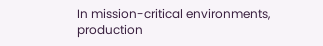In mission-critical environments, production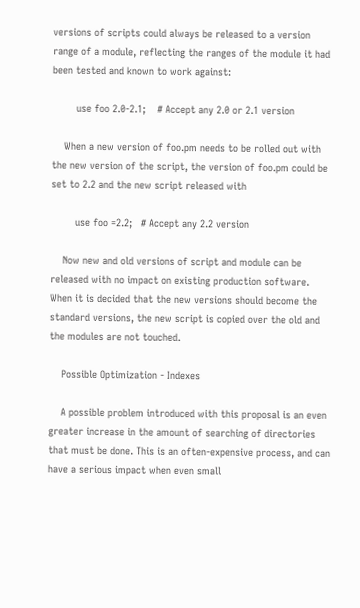versions of scripts could always be released to a version range of a module, reflecting the ranges of the module it had been tested and known to work against:

        use foo 2.0-2.1;    # Accept any 2.0 or 2.1 version

    When a new version of foo.pm needs to be rolled out with the new version of the script, the version of foo.pm could be set to 2.2 and the new script released with

        use foo =2.2;   # Accept any 2.2 version

    Now new and old versions of script and module can be released with no impact on existing production software. When it is decided that the new versions should become the standard versions, the new script is copied over the old and the modules are not touched.

    Possible Optimization - Indexes

    A possible problem introduced with this proposal is an even greater increase in the amount of searching of directories that must be done. This is an often-expensive process, and can have a serious impact when even small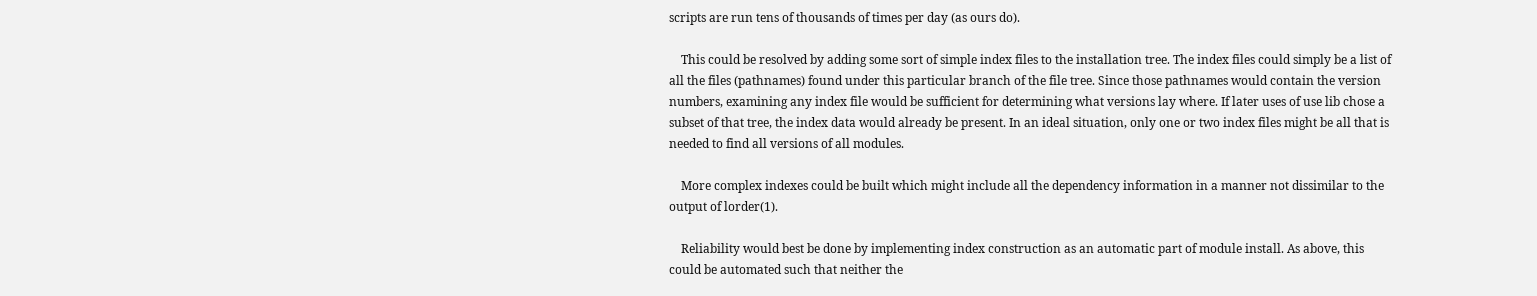scripts are run tens of thousands of times per day (as ours do).

    This could be resolved by adding some sort of simple index files to the installation tree. The index files could simply be a list of all the files (pathnames) found under this particular branch of the file tree. Since those pathnames would contain the version numbers, examining any index file would be sufficient for determining what versions lay where. If later uses of use lib chose a subset of that tree, the index data would already be present. In an ideal situation, only one or two index files might be all that is needed to find all versions of all modules.

    More complex indexes could be built which might include all the dependency information in a manner not dissimilar to the output of lorder(1).

    Reliability would best be done by implementing index construction as an automatic part of module install. As above, this could be automated such that neither the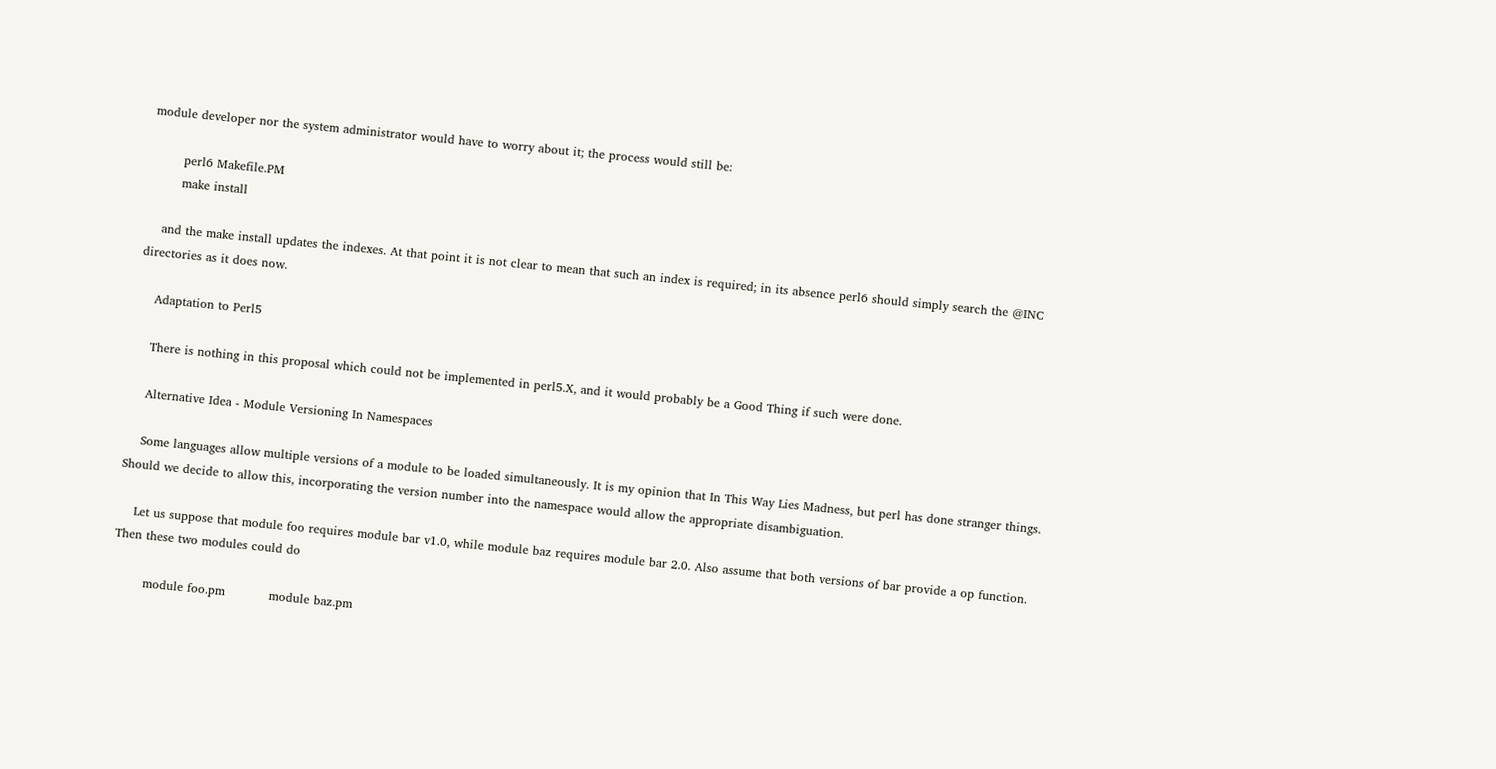module developer nor the system administrator would have to worry about it; the process would still be:

        perl6 Makefile.PM
        make install

    and the make install updates the indexes. At that point it is not clear to mean that such an index is required; in its absence perl6 should simply search the @INC directories as it does now.

    Adaptation to Perl5

    There is nothing in this proposal which could not be implemented in perl5.X, and it would probably be a Good Thing if such were done.

    Alternative Idea - Module Versioning In Namespaces

    Some languages allow multiple versions of a module to be loaded simultaneously. It is my opinion that In This Way Lies Madness, but perl has done stranger things. Should we decide to allow this, incorporating the version number into the namespace would allow the appropriate disambiguation.

    Let us suppose that module foo requires module bar v1.0, while module baz requires module bar 2.0. Also assume that both versions of bar provide a op function. Then these two modules could do

        module foo.pm           module baz.pm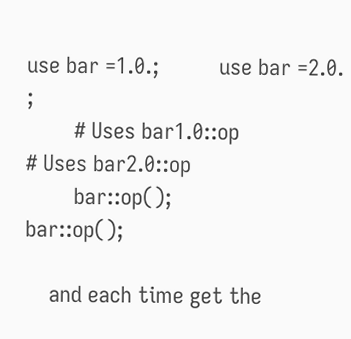use bar =1.0.;          use bar =2.0. ;
        # Uses bar1.0::op                   # Uses bar2.0::op
        bar::op();                          bar::op();

    and each time get the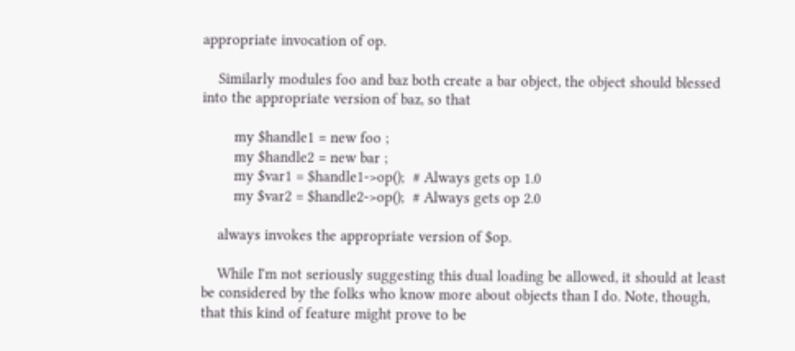appropriate invocation of op.

    Similarly modules foo and baz both create a bar object, the object should blessed into the appropriate version of baz, so that

        my $handle1 = new foo ;
        my $handle2 = new bar ;
        my $var1 = $handle1->op();  # Always gets op 1.0
        my $var2 = $handle2->op();  # Always gets op 2.0

    always invokes the appropriate version of $op.

    While I'm not seriously suggesting this dual loading be allowed, it should at least be considered by the folks who know more about objects than I do. Note, though, that this kind of feature might prove to be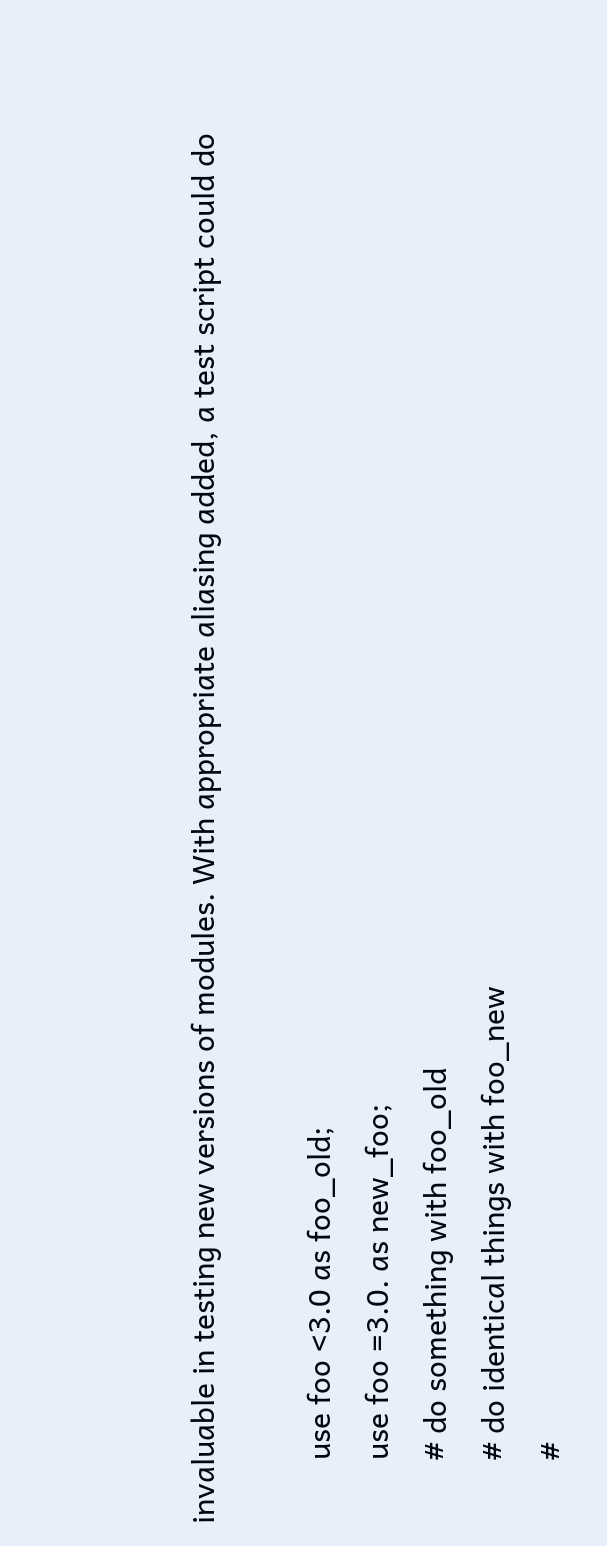invaluable in testing new versions of modules. With appropriate aliasing added, a test script could do

        use foo <3.0 as foo_old;
        use foo =3.0. as new_foo;
        # do something with foo_old
        # do identical things with foo_new
        #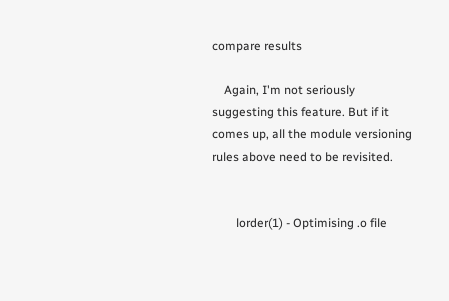compare results

    Again, I'm not seriously suggesting this feature. But if it comes up, all the module versioning rules above need to be revisited.


        lorder(1) - Optimising .o file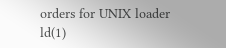orders for UNIX loader ld(1)